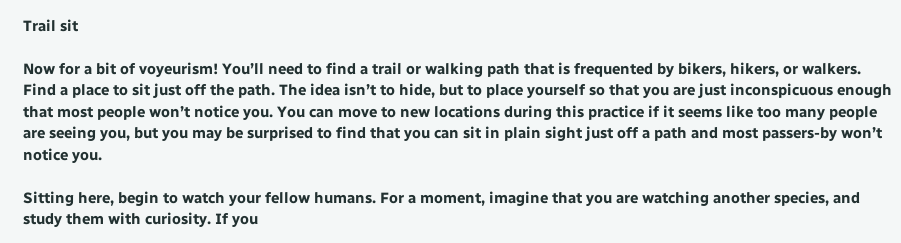Trail sit

Now for a bit of voyeurism! You’ll need to find a trail or walking path that is frequented by bikers, hikers, or walkers. Find a place to sit just off the path. The idea isn’t to hide, but to place yourself so that you are just inconspicuous enough that most people won’t notice you. You can move to new locations during this practice if it seems like too many people are seeing you, but you may be surprised to find that you can sit in plain sight just off a path and most passers-by won’t notice you.

Sitting here, begin to watch your fellow humans. For a moment, imagine that you are watching another species, and study them with curiosity. If you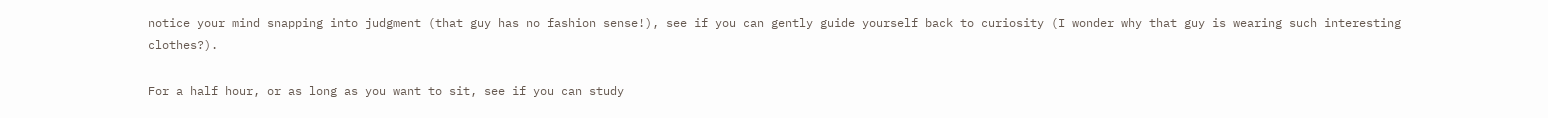notice your mind snapping into judgment (that guy has no fashion sense!), see if you can gently guide yourself back to curiosity (I wonder why that guy is wearing such interesting clothes?).

For a half hour, or as long as you want to sit, see if you can study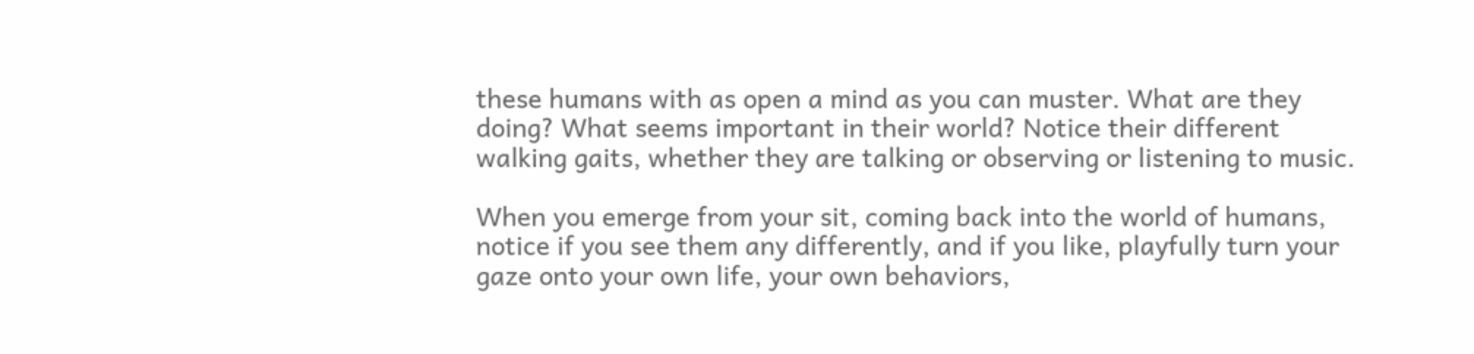these humans with as open a mind as you can muster. What are they doing? What seems important in their world? Notice their different walking gaits, whether they are talking or observing or listening to music.

When you emerge from your sit, coming back into the world of humans, notice if you see them any differently, and if you like, playfully turn your gaze onto your own life, your own behaviors,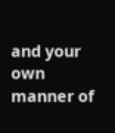and your own manner of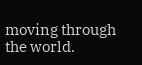moving through the world.